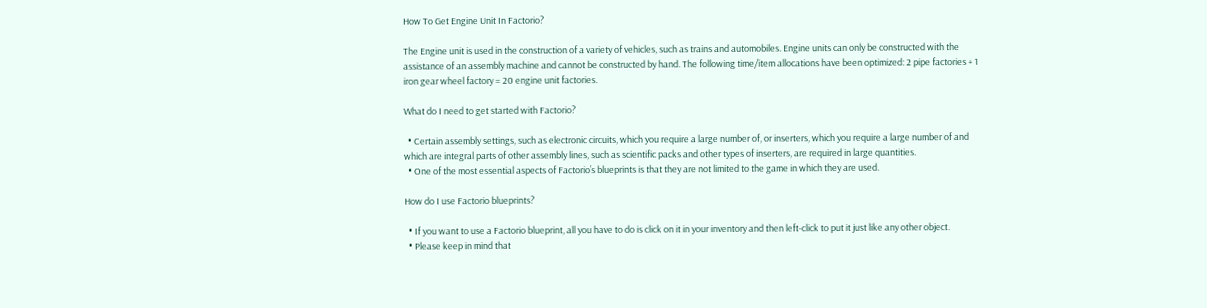How To Get Engine Unit In Factorio?

The Engine unit is used in the construction of a variety of vehicles, such as trains and automobiles. Engine units can only be constructed with the assistance of an assembly machine and cannot be constructed by hand. The following time/item allocations have been optimized: 2 pipe factories + 1 iron gear wheel factory = 20 engine unit factories.

What do I need to get started with Factorio?

  • Certain assembly settings, such as electronic circuits, which you require a large number of, or inserters, which you require a large number of and which are integral parts of other assembly lines, such as scientific packs and other types of inserters, are required in large quantities.
  • One of the most essential aspects of Factorio’s blueprints is that they are not limited to the game in which they are used.

How do I use Factorio blueprints?

  • If you want to use a Factorio blueprint, all you have to do is click on it in your inventory and then left-click to put it just like any other object.
  • Please keep in mind that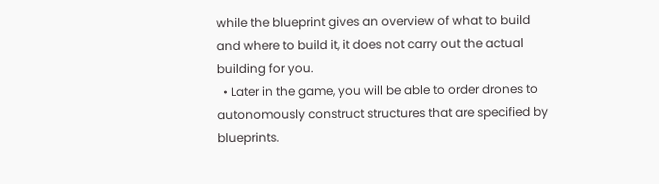while the blueprint gives an overview of what to build and where to build it, it does not carry out the actual building for you.
  • Later in the game, you will be able to order drones to autonomously construct structures that are specified by blueprints.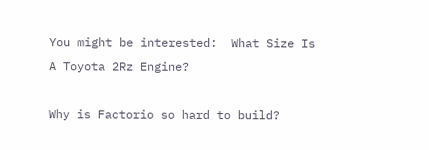You might be interested:  What Size Is A Toyota 2Rz Engine?

Why is Factorio so hard to build?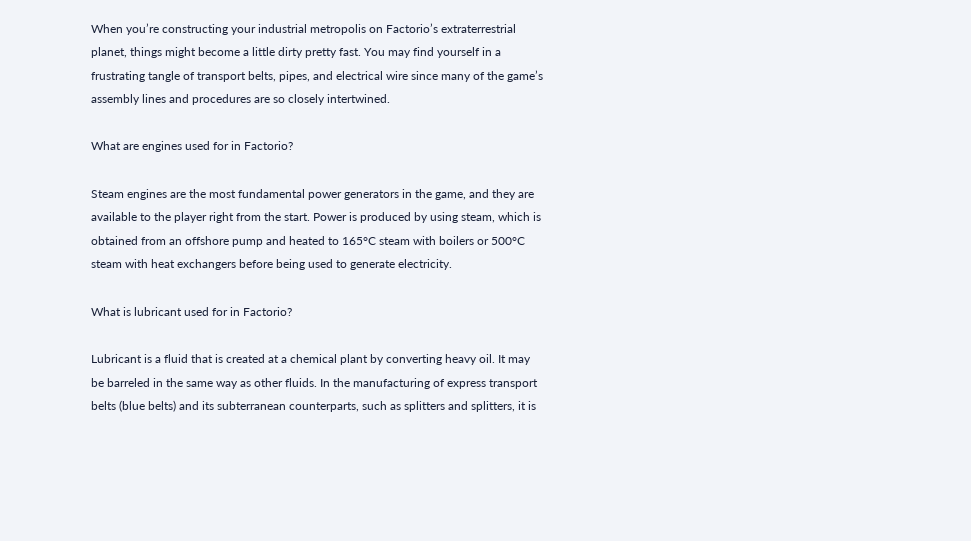When you’re constructing your industrial metropolis on Factorio’s extraterrestrial planet, things might become a little dirty pretty fast. You may find yourself in a frustrating tangle of transport belts, pipes, and electrical wire since many of the game’s assembly lines and procedures are so closely intertwined.

What are engines used for in Factorio?

Steam engines are the most fundamental power generators in the game, and they are available to the player right from the start. Power is produced by using steam, which is obtained from an offshore pump and heated to 165°C steam with boilers or 500°C steam with heat exchangers before being used to generate electricity.

What is lubricant used for in Factorio?

Lubricant is a fluid that is created at a chemical plant by converting heavy oil. It may be barreled in the same way as other fluids. In the manufacturing of express transport belts (blue belts) and its subterranean counterparts, such as splitters and splitters, it is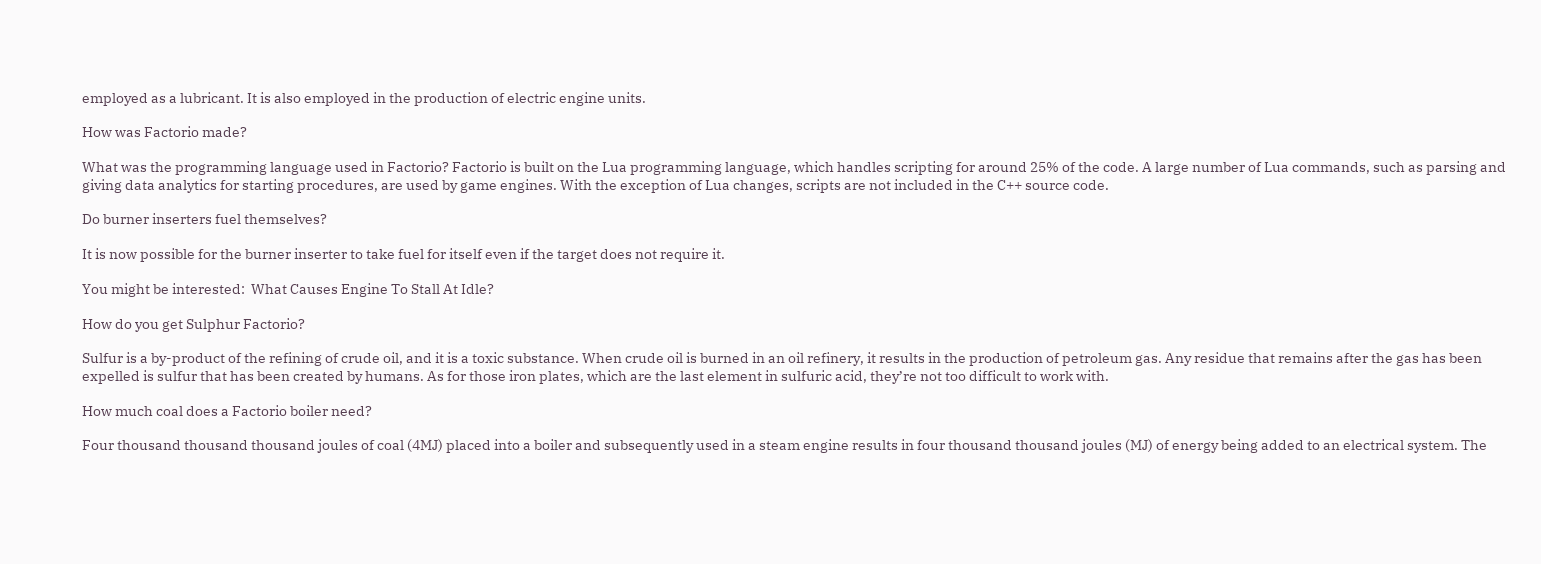employed as a lubricant. It is also employed in the production of electric engine units.

How was Factorio made?

What was the programming language used in Factorio? Factorio is built on the Lua programming language, which handles scripting for around 25% of the code. A large number of Lua commands, such as parsing and giving data analytics for starting procedures, are used by game engines. With the exception of Lua changes, scripts are not included in the C++ source code.

Do burner inserters fuel themselves?

It is now possible for the burner inserter to take fuel for itself even if the target does not require it.

You might be interested:  What Causes Engine To Stall At Idle?

How do you get Sulphur Factorio?

Sulfur is a by-product of the refining of crude oil, and it is a toxic substance. When crude oil is burned in an oil refinery, it results in the production of petroleum gas. Any residue that remains after the gas has been expelled is sulfur that has been created by humans. As for those iron plates, which are the last element in sulfuric acid, they’re not too difficult to work with.

How much coal does a Factorio boiler need?

Four thousand thousand thousand joules of coal (4MJ) placed into a boiler and subsequently used in a steam engine results in four thousand thousand joules (MJ) of energy being added to an electrical system. The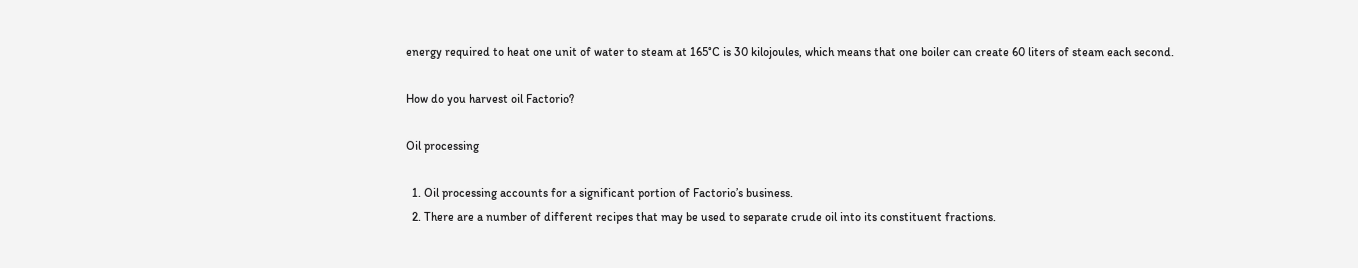energy required to heat one unit of water to steam at 165°C is 30 kilojoules, which means that one boiler can create 60 liters of steam each second.

How do you harvest oil Factorio?

Oil processing

  1. Oil processing accounts for a significant portion of Factorio’s business.
  2. There are a number of different recipes that may be used to separate crude oil into its constituent fractions.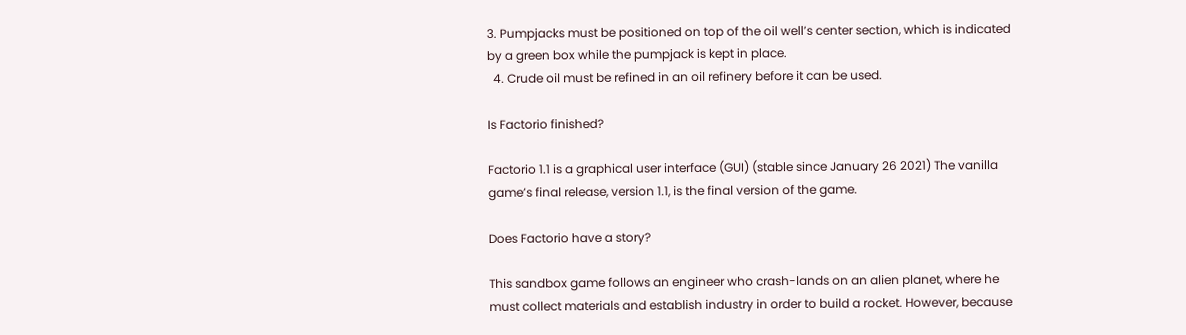3. Pumpjacks must be positioned on top of the oil well’s center section, which is indicated by a green box while the pumpjack is kept in place.
  4. Crude oil must be refined in an oil refinery before it can be used.

Is Factorio finished?

Factorio 1.1 is a graphical user interface (GUI) (stable since January 26 2021) The vanilla game’s final release, version 1.1, is the final version of the game.

Does Factorio have a story?

This sandbox game follows an engineer who crash-lands on an alien planet, where he must collect materials and establish industry in order to build a rocket. However, because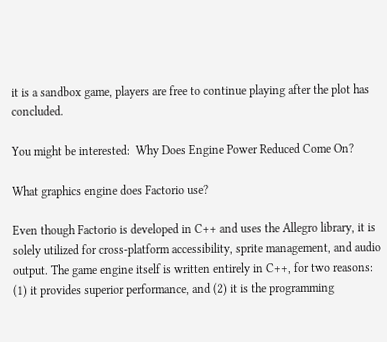it is a sandbox game, players are free to continue playing after the plot has concluded.

You might be interested:  Why Does Engine Power Reduced Come On?

What graphics engine does Factorio use?

Even though Factorio is developed in C++ and uses the Allegro library, it is solely utilized for cross-platform accessibility, sprite management, and audio output. The game engine itself is written entirely in C++, for two reasons: (1) it provides superior performance, and (2) it is the programming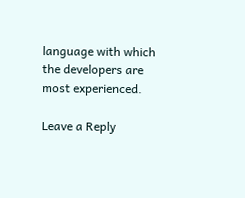language with which the developers are most experienced.

Leave a Reply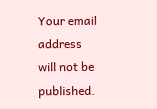Your email address will not be published.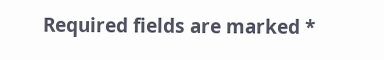Required fields are marked *